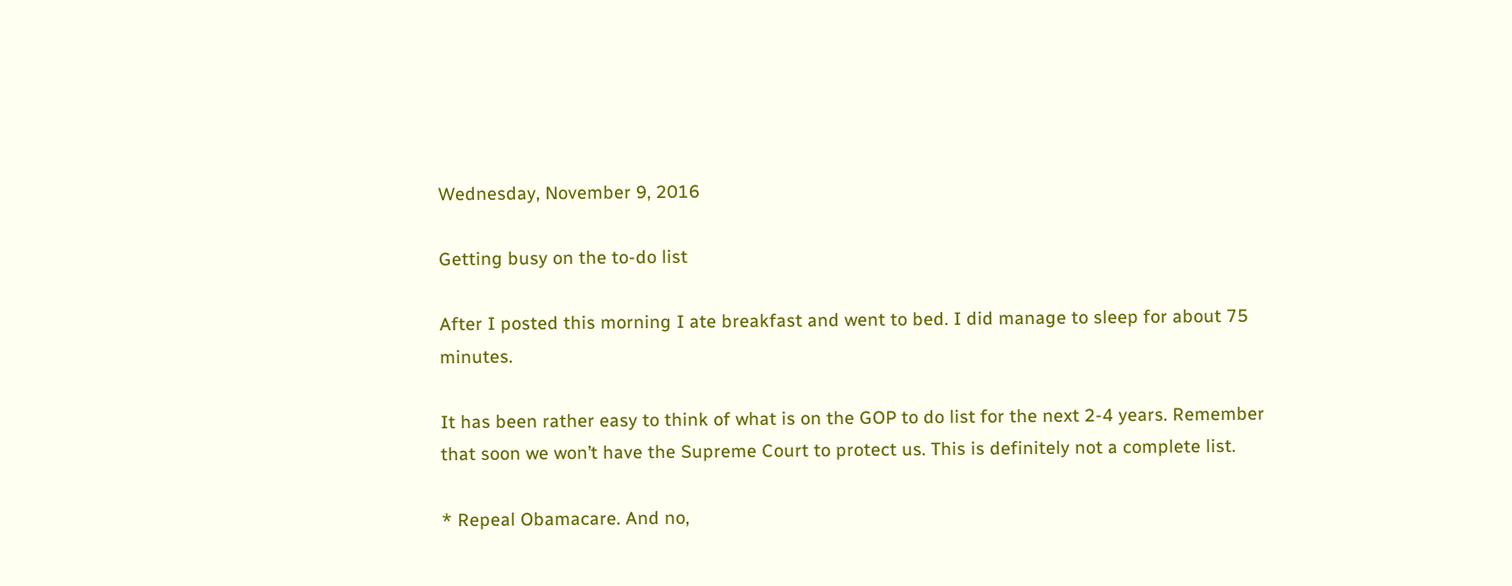Wednesday, November 9, 2016

Getting busy on the to-do list

After I posted this morning I ate breakfast and went to bed. I did manage to sleep for about 75 minutes.

It has been rather easy to think of what is on the GOP to do list for the next 2-4 years. Remember that soon we won’t have the Supreme Court to protect us. This is definitely not a complete list.

* Repeal Obamacare. And no,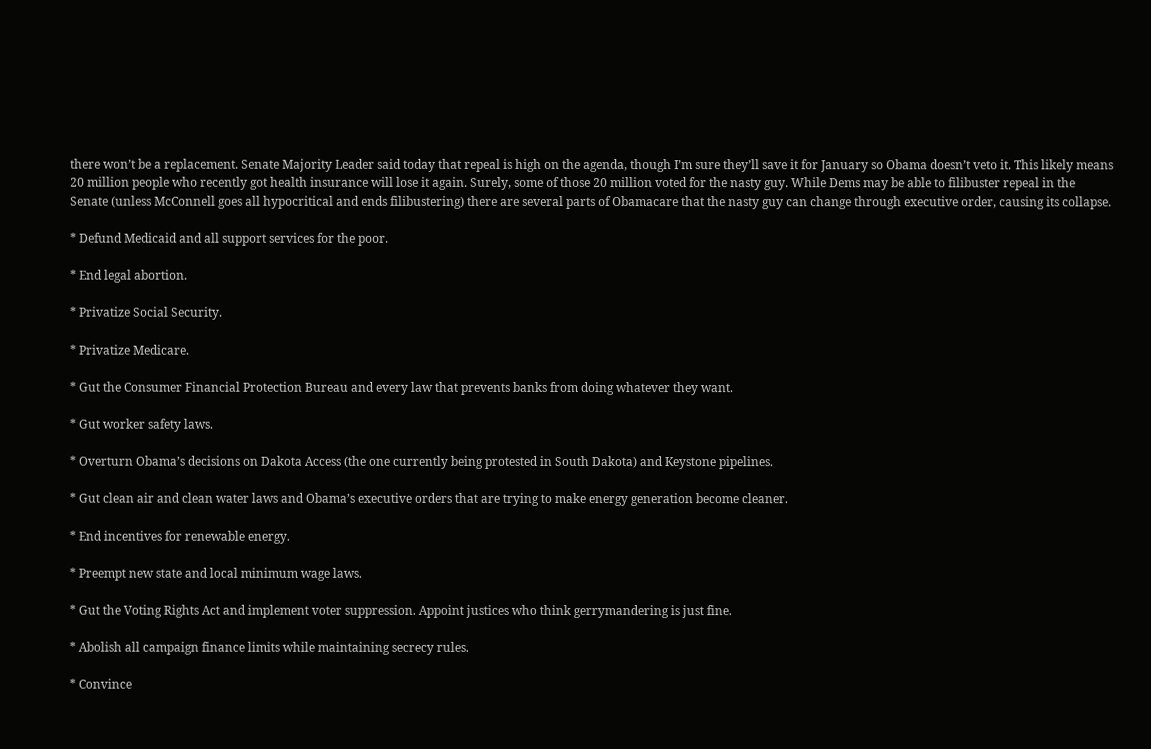there won’t be a replacement. Senate Majority Leader said today that repeal is high on the agenda, though I’m sure they’ll save it for January so Obama doesn’t veto it. This likely means 20 million people who recently got health insurance will lose it again. Surely, some of those 20 million voted for the nasty guy. While Dems may be able to filibuster repeal in the Senate (unless McConnell goes all hypocritical and ends filibustering) there are several parts of Obamacare that the nasty guy can change through executive order, causing its collapse.

* Defund Medicaid and all support services for the poor.

* End legal abortion.

* Privatize Social Security.

* Privatize Medicare.

* Gut the Consumer Financial Protection Bureau and every law that prevents banks from doing whatever they want.

* Gut worker safety laws.

* Overturn Obama’s decisions on Dakota Access (the one currently being protested in South Dakota) and Keystone pipelines.

* Gut clean air and clean water laws and Obama’s executive orders that are trying to make energy generation become cleaner.

* End incentives for renewable energy.

* Preempt new state and local minimum wage laws.

* Gut the Voting Rights Act and implement voter suppression. Appoint justices who think gerrymandering is just fine.

* Abolish all campaign finance limits while maintaining secrecy rules.

* Convince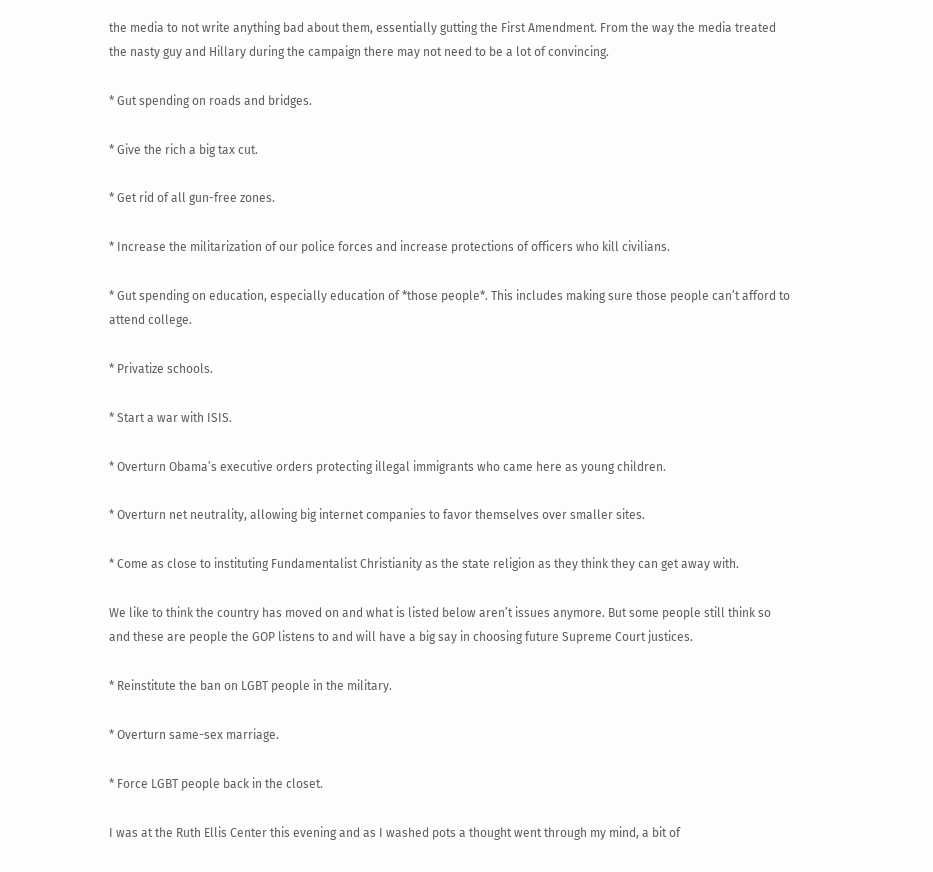the media to not write anything bad about them, essentially gutting the First Amendment. From the way the media treated the nasty guy and Hillary during the campaign there may not need to be a lot of convincing.

* Gut spending on roads and bridges.

* Give the rich a big tax cut.

* Get rid of all gun-free zones.

* Increase the militarization of our police forces and increase protections of officers who kill civilians.

* Gut spending on education, especially education of *those people*. This includes making sure those people can’t afford to attend college.

* Privatize schools.

* Start a war with ISIS.

* Overturn Obama’s executive orders protecting illegal immigrants who came here as young children.

* Overturn net neutrality, allowing big internet companies to favor themselves over smaller sites.

* Come as close to instituting Fundamentalist Christianity as the state religion as they think they can get away with.

We like to think the country has moved on and what is listed below aren’t issues anymore. But some people still think so and these are people the GOP listens to and will have a big say in choosing future Supreme Court justices.

* Reinstitute the ban on LGBT people in the military.

* Overturn same-sex marriage.

* Force LGBT people back in the closet.

I was at the Ruth Ellis Center this evening and as I washed pots a thought went through my mind, a bit of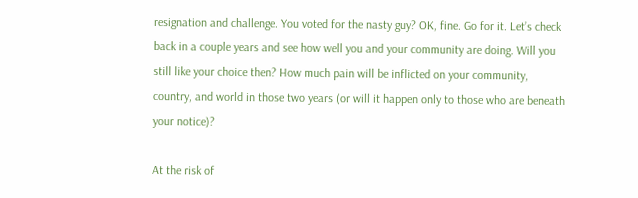resignation and challenge. You voted for the nasty guy? OK, fine. Go for it. Let’s check back in a couple years and see how well you and your community are doing. Will you still like your choice then? How much pain will be inflicted on your community, country, and world in those two years (or will it happen only to those who are beneath your notice)?

At the risk of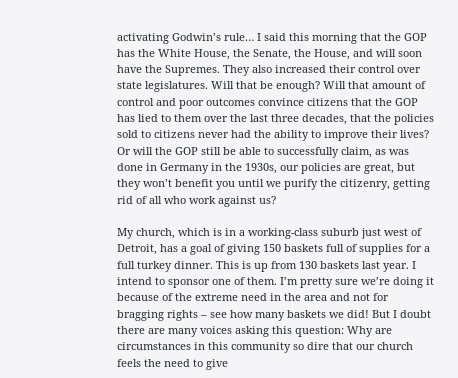activating Godwin’s rule… I said this morning that the GOP has the White House, the Senate, the House, and will soon have the Supremes. They also increased their control over state legislatures. Will that be enough? Will that amount of control and poor outcomes convince citizens that the GOP has lied to them over the last three decades, that the policies sold to citizens never had the ability to improve their lives? Or will the GOP still be able to successfully claim, as was done in Germany in the 1930s, our policies are great, but they won’t benefit you until we purify the citizenry, getting rid of all who work against us?

My church, which is in a working-class suburb just west of Detroit, has a goal of giving 150 baskets full of supplies for a full turkey dinner. This is up from 130 baskets last year. I intend to sponsor one of them. I’m pretty sure we’re doing it because of the extreme need in the area and not for bragging rights – see how many baskets we did! But I doubt there are many voices asking this question: Why are circumstances in this community so dire that our church feels the need to give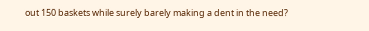out 150 baskets while surely barely making a dent in the need?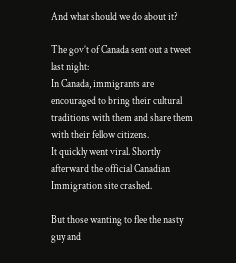And what should we do about it?

The gov’t of Canada sent out a tweet last night:
In Canada, immigrants are encouraged to bring their cultural traditions with them and share them with their fellow citizens.
It quickly went viral. Shortly afterward the official Canadian Immigration site crashed.

But those wanting to flee the nasty guy and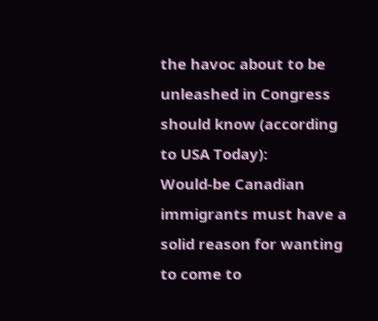the havoc about to be unleashed in Congress should know (according to USA Today):
Would-be Canadian immigrants must have a solid reason for wanting to come to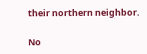their northern neighbor.

No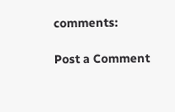comments:

Post a Comment